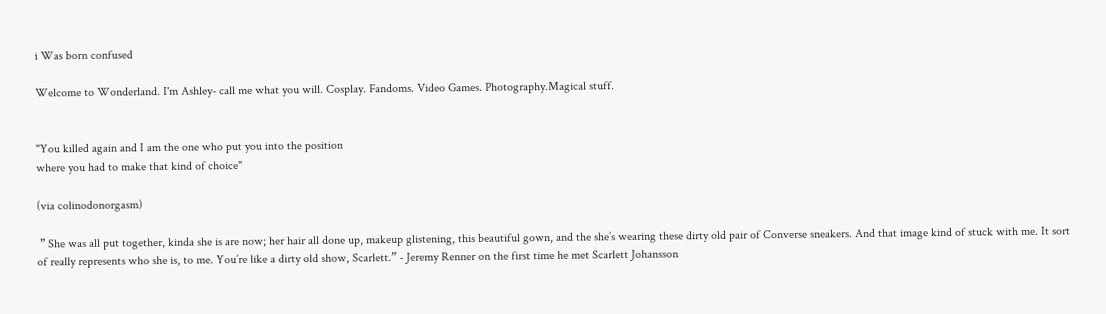i Was born confused

Welcome to Wonderland. I'm Ashley- call me what you will. Cosplay. Fandoms. Video Games. Photography.Magical stuff.


"You killed again and I am the one who put you into the position
where you had to make that kind of choice"

(via colinodonorgasm)

 ” She was all put together, kinda she is are now; her hair all done up, makeup glistening, this beautiful gown, and the she’s wearing these dirty old pair of Converse sneakers. And that image kind of stuck with me. It sort of really represents who she is, to me. You’re like a dirty old show, Scarlett.” - Jeremy Renner on the first time he met Scarlett Johansson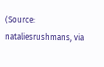(Source: nataliesrushmans, via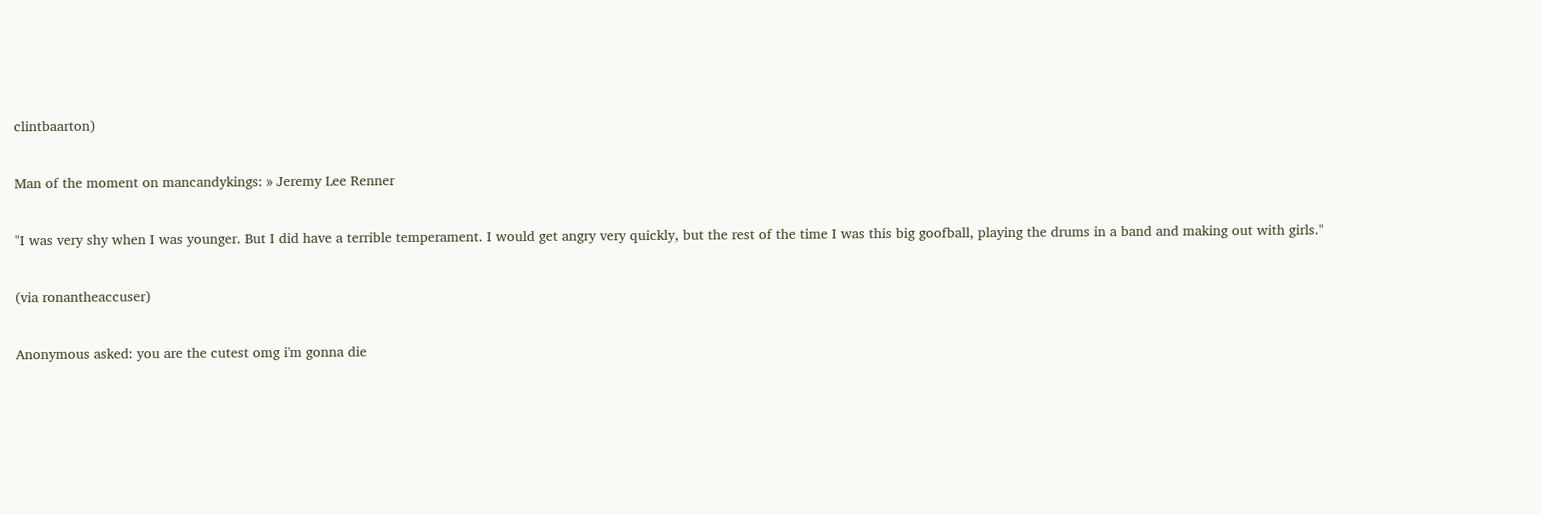clintbaarton)

Man of the moment on mancandykings: » Jeremy Lee Renner

"I was very shy when I was younger. But I did have a terrible temperament. I would get angry very quickly, but the rest of the time I was this big goofball, playing the drums in a band and making out with girls."

(via ronantheaccuser)

Anonymous asked: you are the cutest omg i'm gonna die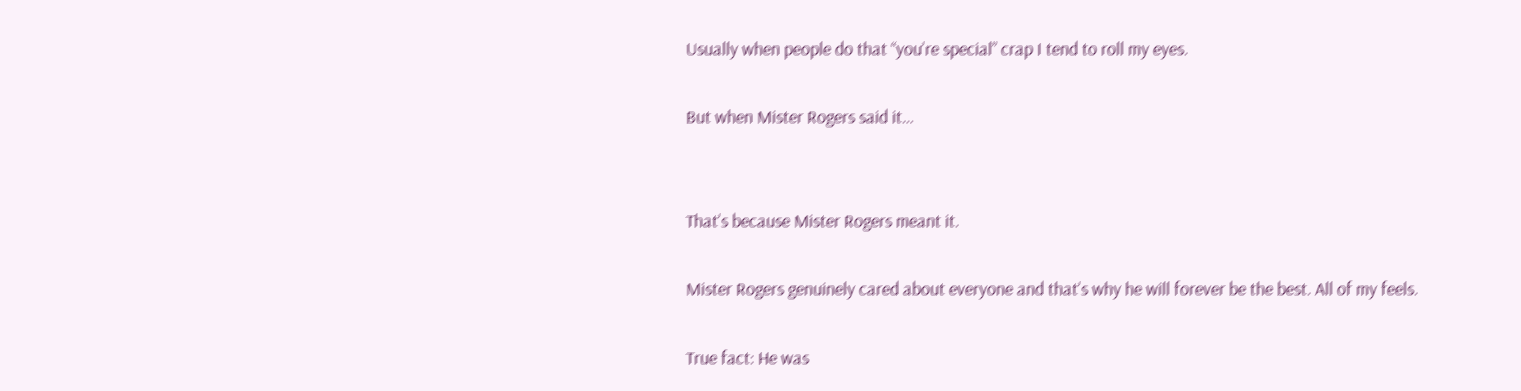Usually when people do that “you’re special” crap I tend to roll my eyes.

But when Mister Rogers said it…


That’s because Mister Rogers meant it.

Mister Rogers genuinely cared about everyone and that’s why he will forever be the best. All of my feels.

True fact: He was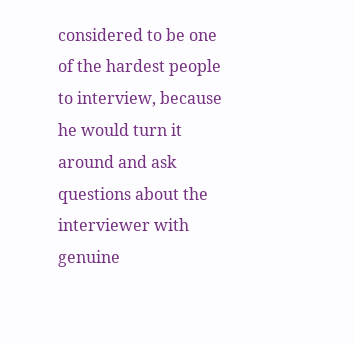considered to be one of the hardest people to interview, because he would turn it around and ask questions about the interviewer with genuine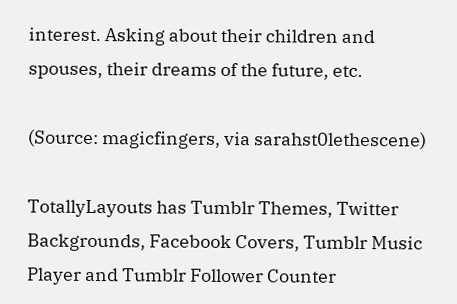interest. Asking about their children and spouses, their dreams of the future, etc.

(Source: magicfingers, via sarahst0lethescene)

TotallyLayouts has Tumblr Themes, Twitter Backgrounds, Facebook Covers, Tumblr Music Player and Tumblr Follower Counter